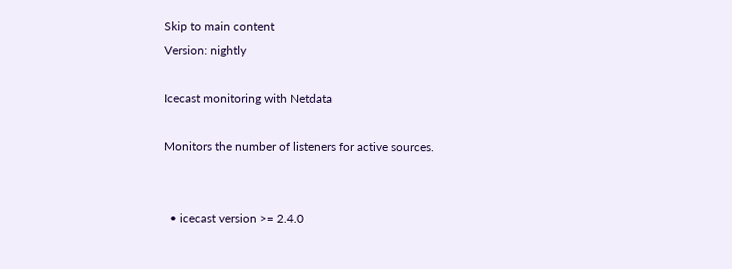Skip to main content
Version: nightly

Icecast monitoring with Netdata

Monitors the number of listeners for active sources.


  • icecast version >= 2.4.0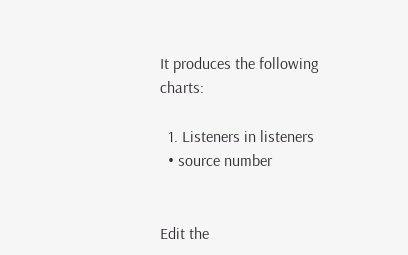It produces the following charts:

  1. Listeners in listeners
  • source number


Edit the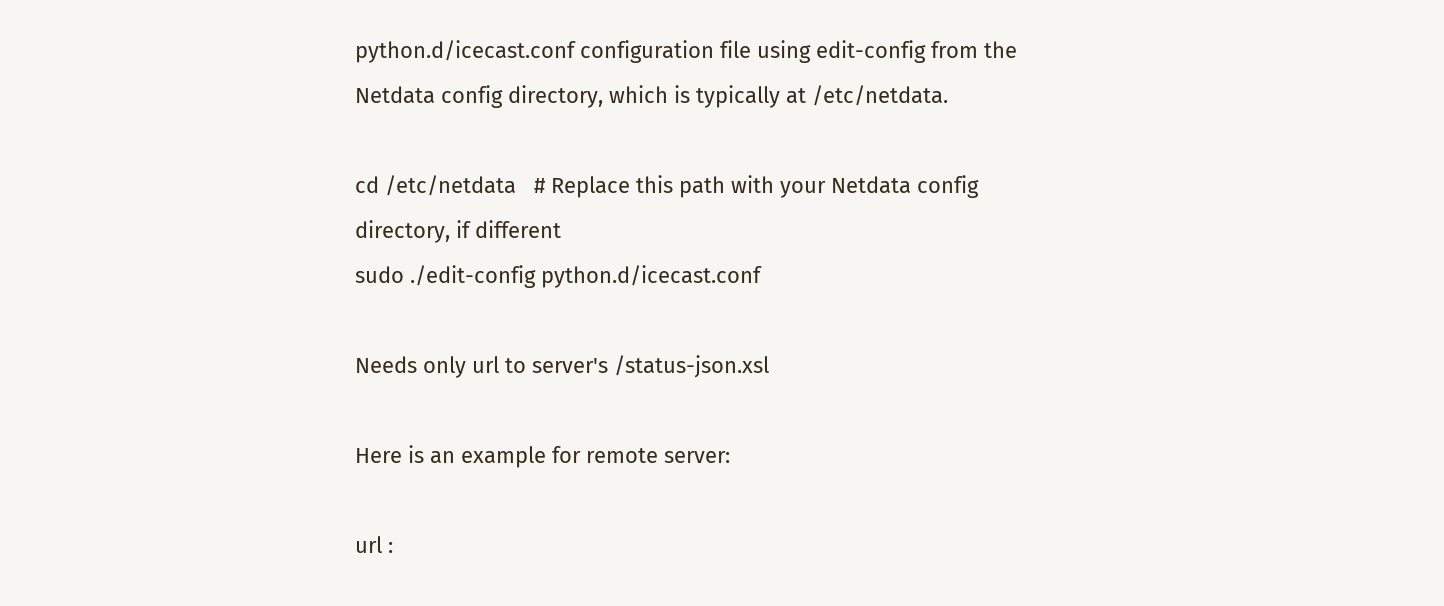python.d/icecast.conf configuration file using edit-config from the Netdata config directory, which is typically at /etc/netdata.

cd /etc/netdata   # Replace this path with your Netdata config directory, if different
sudo ./edit-config python.d/icecast.conf

Needs only url to server's /status-json.xsl

Here is an example for remote server:

url :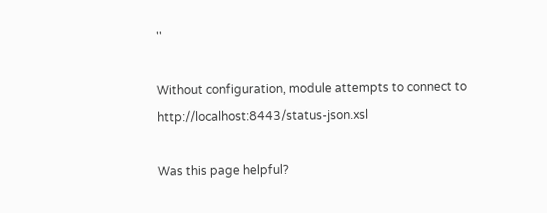''

Without configuration, module attempts to connect to http://localhost:8443/status-json.xsl

Was this page helpful?